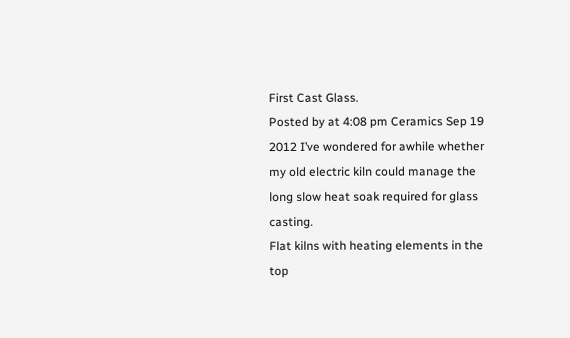First Cast Glass.
Posted by at 4:08 pm Ceramics Sep 19 2012 I’ve wondered for awhile whether my old electric kiln could manage the long slow heat soak required for glass casting.
Flat kilns with heating elements in the top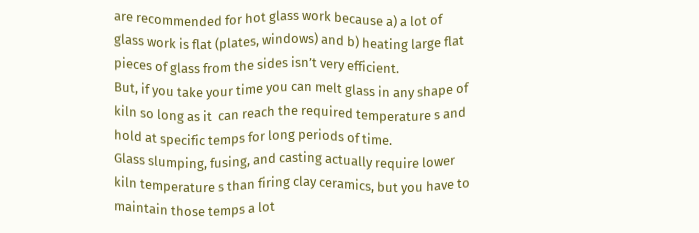are recommended for hot glass work because a) a lot of glass work is flat (plates, windows) and b) heating large flat pieces of glass from the sides isn’t very efficient.
But, if you take your time you can melt glass in any shape of kiln so long as it  can reach the required temperature s and hold at specific temps for long periods of time.
Glass slumping, fusing, and casting actually require lower kiln temperature s than firing clay ceramics, but you have to maintain those temps a lot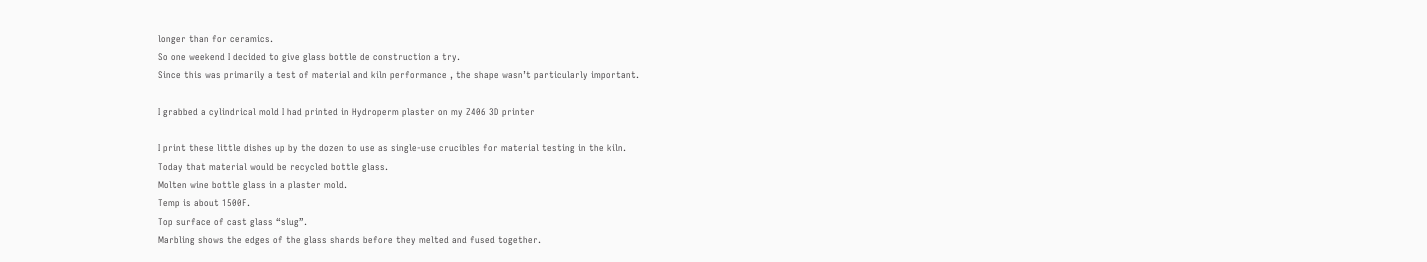longer than for ceramics.
So one weekend I decided to give glass bottle de construction a try.
Since this was primarily a test of material and kiln performance , the shape wasn’t particularly important.

I grabbed a cylindrical mold I had printed in Hydroperm plaster on my Z406 3D printer

I print these little dishes up by the dozen to use as single-use crucibles for material testing in the kiln.
Today that material would be recycled bottle glass.
Molten wine bottle glass in a plaster mold.
Temp is about 1500F.
Top surface of cast glass “slug”.
Marbling shows the edges of the glass shards before they melted and fused together.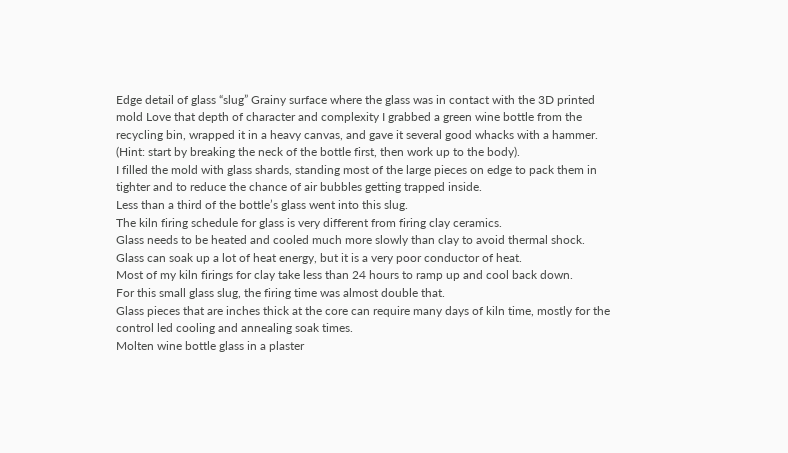Edge detail of glass “slug” Grainy surface where the glass was in contact with the 3D printed mold Love that depth of character and complexity I grabbed a green wine bottle from the recycling bin, wrapped it in a heavy canvas, and gave it several good whacks with a hammer.
(Hint: start by breaking the neck of the bottle first, then work up to the body).
I filled the mold with glass shards, standing most of the large pieces on edge to pack them in tighter and to reduce the chance of air bubbles getting trapped inside.
Less than a third of the bottle’s glass went into this slug.
The kiln firing schedule for glass is very different from firing clay ceramics.
Glass needs to be heated and cooled much more slowly than clay to avoid thermal shock.
Glass can soak up a lot of heat energy, but it is a very poor conductor of heat.
Most of my kiln firings for clay take less than 24 hours to ramp up and cool back down.
For this small glass slug, the firing time was almost double that.
Glass pieces that are inches thick at the core can require many days of kiln time, mostly for the control led cooling and annealing soak times.
Molten wine bottle glass in a plaster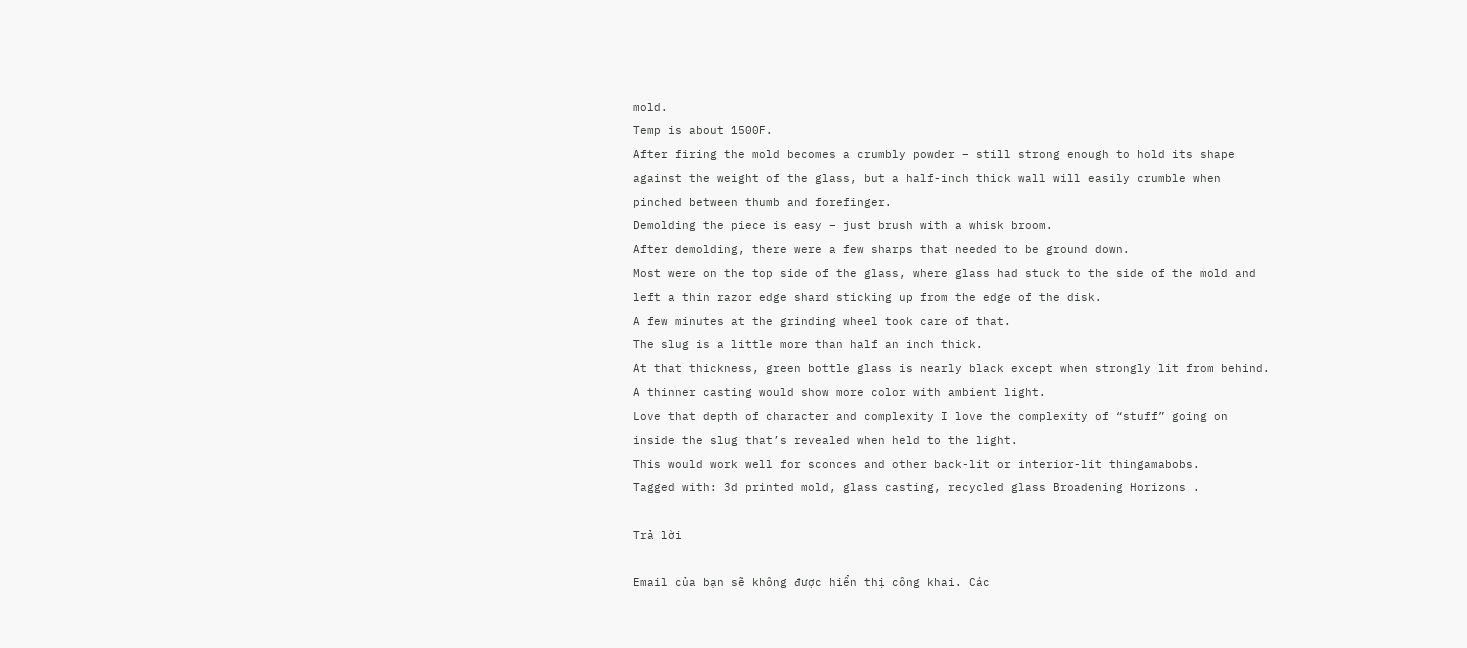mold.
Temp is about 1500F.
After firing the mold becomes a crumbly powder – still strong enough to hold its shape against the weight of the glass, but a half-inch thick wall will easily crumble when pinched between thumb and forefinger.
Demolding the piece is easy – just brush with a whisk broom.
After demolding, there were a few sharps that needed to be ground down.
Most were on the top side of the glass, where glass had stuck to the side of the mold and left a thin razor edge shard sticking up from the edge of the disk.
A few minutes at the grinding wheel took care of that.
The slug is a little more than half an inch thick.
At that thickness, green bottle glass is nearly black except when strongly lit from behind.
A thinner casting would show more color with ambient light.
Love that depth of character and complexity I love the complexity of “stuff” going on inside the slug that’s revealed when held to the light.
This would work well for sconces and other back-lit or interior-lit thingamabobs.
Tagged with: 3d printed mold, glass casting, recycled glass Broadening Horizons .

Trả lời

Email của bạn sẽ không được hiển thị công khai. Các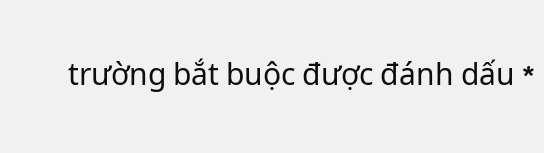trường bắt buộc được đánh dấu *